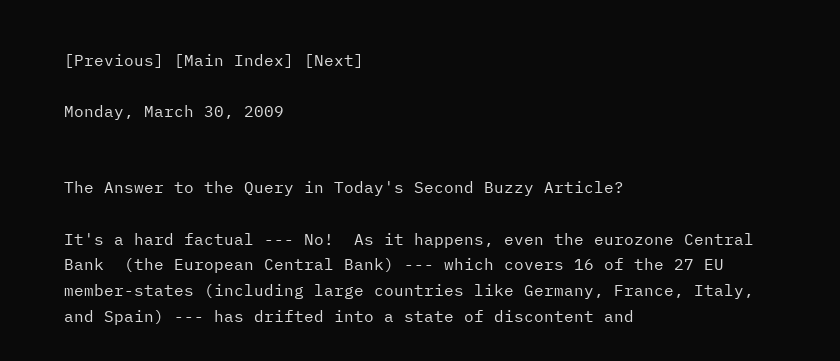[Previous] [Main Index] [Next]

Monday, March 30, 2009


The Answer to the Query in Today's Second Buzzy Article?

It's a hard factual --- No!  As it happens, even the eurozone Central Bank  (the European Central Bank) --- which covers 16 of the 27 EU member-states (including large countries like Germany, France, Italy, and Spain) --- has drifted into a state of discontent and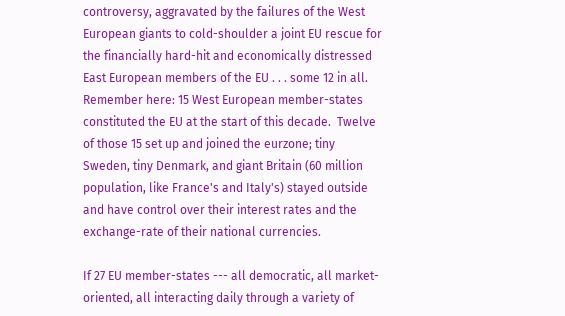controversy, aggravated by the failures of the West European giants to cold-shoulder a joint EU rescue for the financially hard-hit and economically distressed East European members of the EU . . . some 12 in all.  Remember here: 15 West European member-states constituted the EU at the start of this decade.  Twelve of those 15 set up and joined the eurzone; tiny Sweden, tiny Denmark, and giant Britain (60 million population, like France's and Italy's) stayed outside and have control over their interest rates and the exchange-rate of their national currencies.

If 27 EU member-states --- all democratic, all market-oriented, all interacting daily through a variety of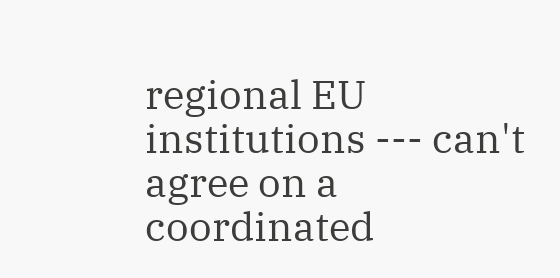regional EU institutions --- can't agree on a coordinated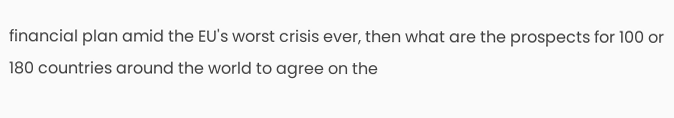financial plan amid the EU's worst crisis ever, then what are the prospects for 100 or 180 countries around the world to agree on the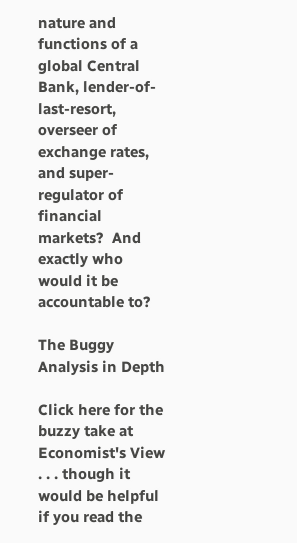nature and functions of a global Central Bank, lender-of-last-resort, overseer of exchange rates, and super-regulator of financial markets?  And exactly who would it be accountable to?

The Buggy Analysis in Depth

Click here for the buzzy take at Economist's View . . . though it would be helpful if you read the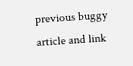previous buggy article and link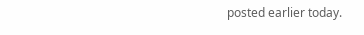posted earlier today.